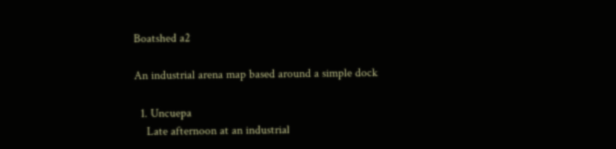Boatshed a2

An industrial arena map based around a simple dock

  1. Uncuepa
    Late afternoon at an industrial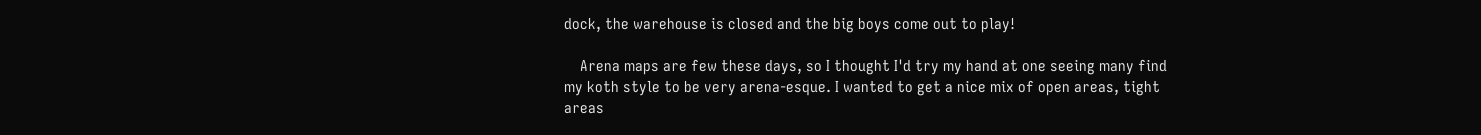dock, the warehouse is closed and the big boys come out to play!

    Arena maps are few these days, so I thought I'd try my hand at one seeing many find my koth style to be very arena-esque. I wanted to get a nice mix of open areas, tight areas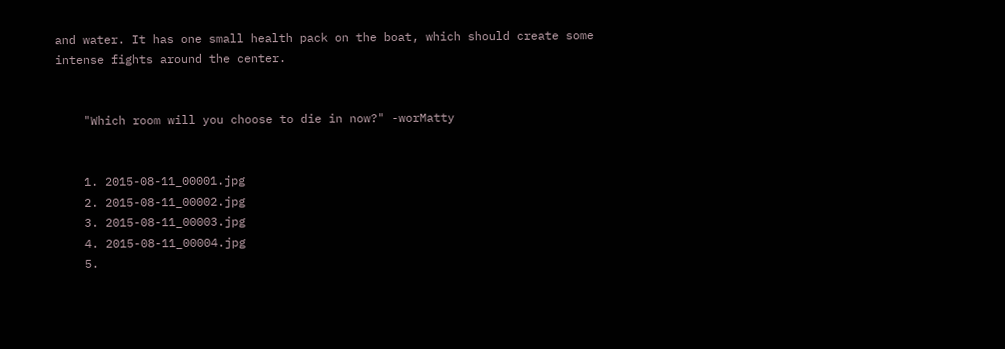and water. It has one small health pack on the boat, which should create some intense fights around the center.


    "Which room will you choose to die in now?" -worMatty


    1. 2015-08-11_00001.jpg
    2. 2015-08-11_00002.jpg
    3. 2015-08-11_00003.jpg
    4. 2015-08-11_00004.jpg
    5.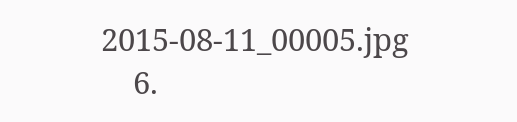2015-08-11_00005.jpg
    6.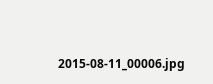2015-08-11_00006.jpg